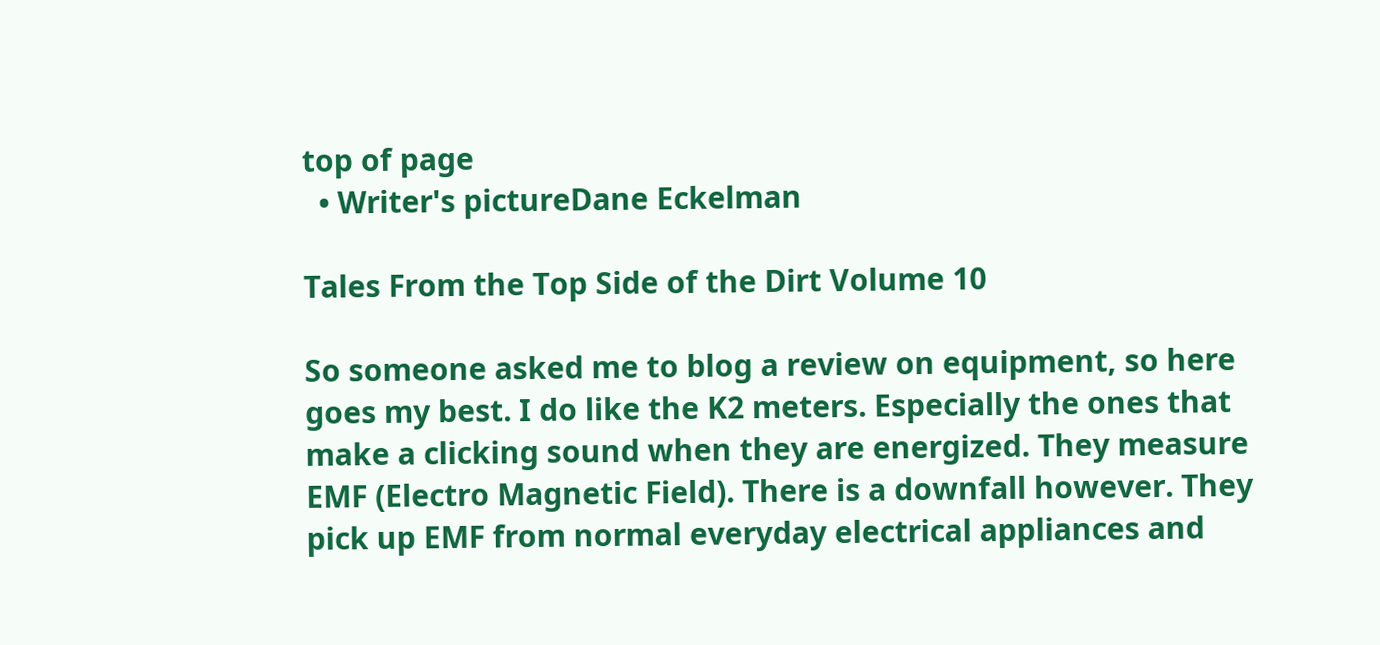top of page
  • Writer's pictureDane Eckelman

Tales From the Top Side of the Dirt Volume 10

So someone asked me to blog a review on equipment, so here goes my best. I do like the K2 meters. Especially the ones that make a clicking sound when they are energized. They measure EMF (Electro Magnetic Field). There is a downfall however. They pick up EMF from normal everyday electrical appliances and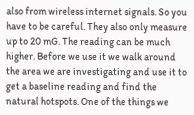also from wireless internet signals. So you have to be careful. They also only measure up to 20 mG. The reading can be much higher. Before we use it we walk around the area we are investigating and use it to get a baseline reading and find the natural hotspots. One of the things we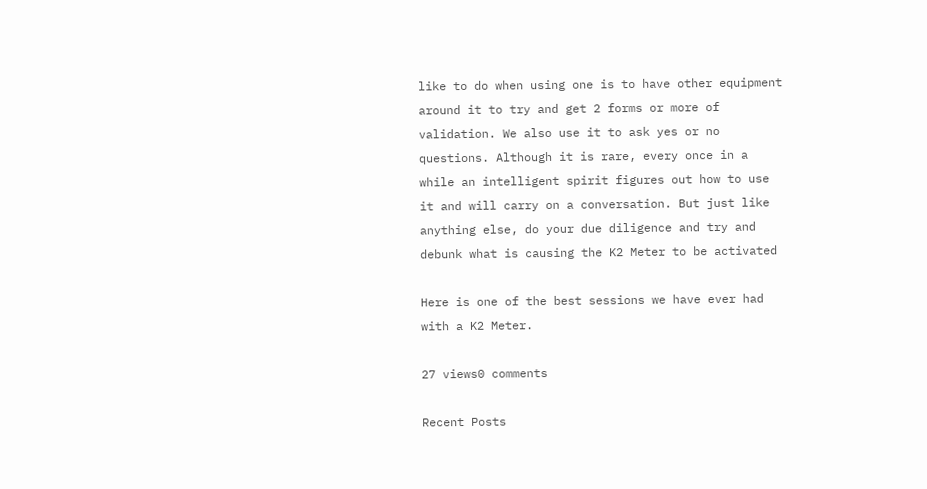like to do when using one is to have other equipment around it to try and get 2 forms or more of validation. We also use it to ask yes or no questions. Although it is rare, every once in a while an intelligent spirit figures out how to use it and will carry on a conversation. But just like anything else, do your due diligence and try and debunk what is causing the K2 Meter to be activated

Here is one of the best sessions we have ever had with a K2 Meter.

27 views0 comments

Recent Posts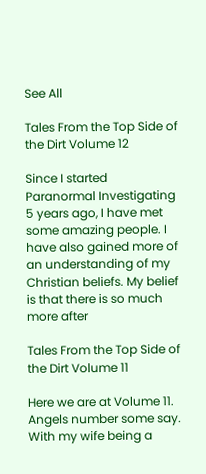See All

Tales From the Top Side of the Dirt Volume 12

Since I started Paranormal Investigating 5 years ago, I have met some amazing people. I have also gained more of an understanding of my Christian beliefs. My belief is that there is so much more after

Tales From the Top Side of the Dirt Volume 11

Here we are at Volume 11. Angels number some say. With my wife being a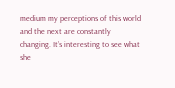medium my perceptions of this world and the next are constantly changing. It’s interesting to see what she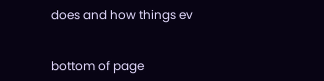does and how things ev


bottom of page